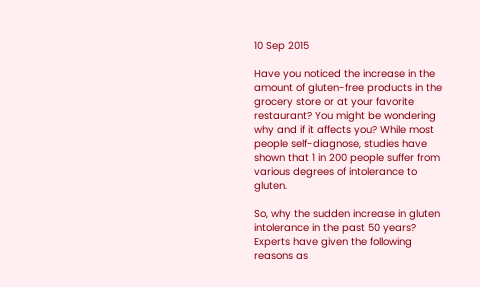10 Sep 2015

Have you noticed the increase in the amount of gluten-free products in the grocery store or at your favorite restaurant? You might be wondering why and if it affects you? While most people self-diagnose, studies have shown that 1 in 200 people suffer from various degrees of intolerance to gluten.

So, why the sudden increase in gluten intolerance in the past 50 years?  Experts have given the following reasons as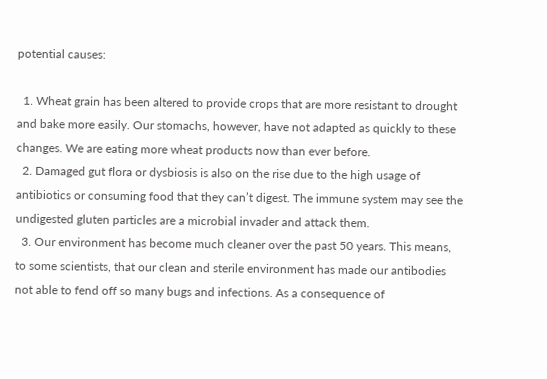potential causes:

  1. Wheat grain has been altered to provide crops that are more resistant to drought and bake more easily. Our stomachs, however, have not adapted as quickly to these changes. We are eating more wheat products now than ever before.
  2. Damaged gut flora or dysbiosis is also on the rise due to the high usage of antibiotics or consuming food that they can’t digest. The immune system may see the undigested gluten particles are a microbial invader and attack them.
  3. Our environment has become much cleaner over the past 50 years. This means, to some scientists, that our clean and sterile environment has made our antibodies not able to fend off so many bugs and infections. As a consequence of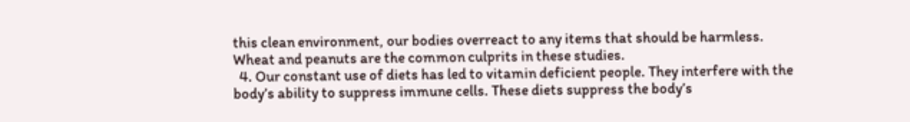this clean environment, our bodies overreact to any items that should be harmless. Wheat and peanuts are the common culprits in these studies.
  4. Our constant use of diets has led to vitamin deficient people. They interfere with the body’s ability to suppress immune cells. These diets suppress the body’s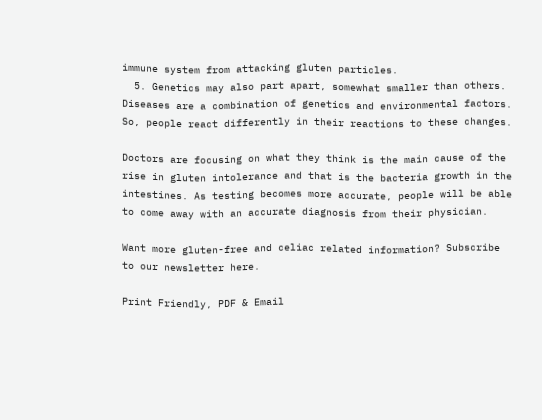immune system from attacking gluten particles.
  5. Genetics may also part apart, somewhat smaller than others. Diseases are a combination of genetics and environmental factors. So, people react differently in their reactions to these changes.

Doctors are focusing on what they think is the main cause of the rise in gluten intolerance and that is the bacteria growth in the intestines. As testing becomes more accurate, people will be able to come away with an accurate diagnosis from their physician.

Want more gluten-free and celiac related information? Subscribe to our newsletter here.

Print Friendly, PDF & Email